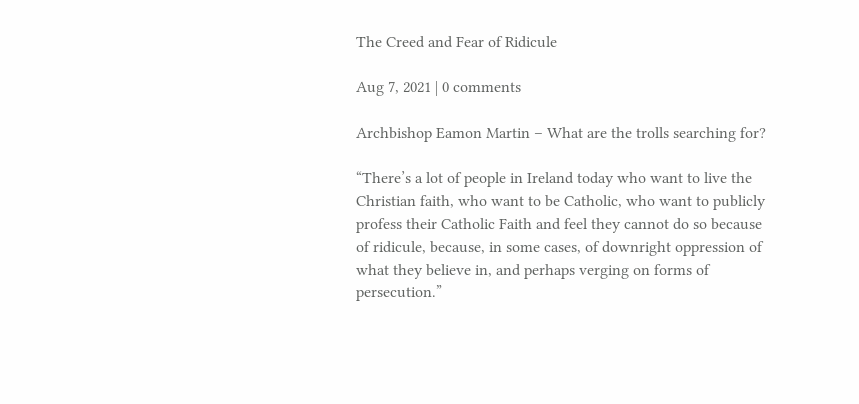The Creed and Fear of Ridicule

Aug 7, 2021 | 0 comments

Archbishop Eamon Martin – What are the trolls searching for?

“There’s a lot of people in Ireland today who want to live the Christian faith, who want to be Catholic, who want to publicly profess their Catholic Faith and feel they cannot do so because of ridicule, because, in some cases, of downright oppression of what they believe in, and perhaps verging on forms of persecution.”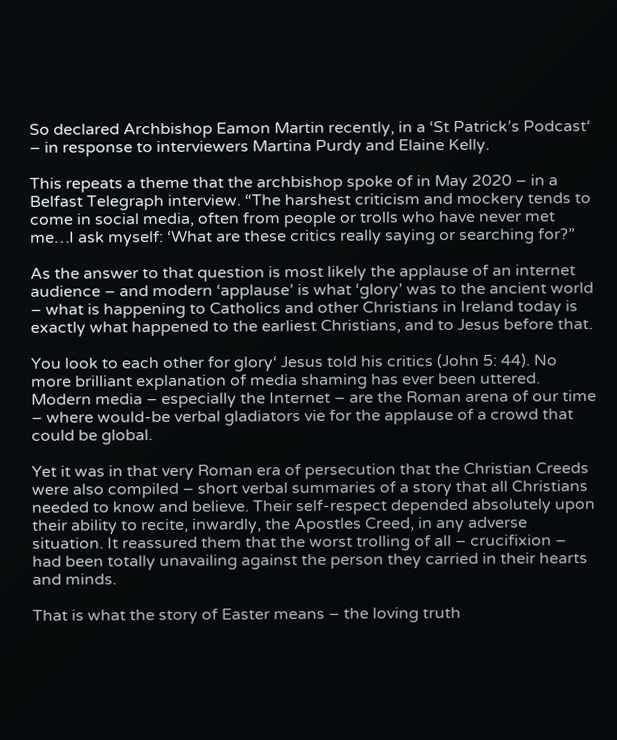So declared Archbishop Eamon Martin recently, in a ‘St Patrick’s Podcast‘ – in response to interviewers Martina Purdy and Elaine Kelly.

This repeats a theme that the archbishop spoke of in May 2020 – in a Belfast Telegraph interview. “The harshest criticism and mockery tends to come in social media, often from people or trolls who have never met me…I ask myself: ‘What are these critics really saying or searching for?”

As the answer to that question is most likely the applause of an internet audience – and modern ‘applause’ is what ‘glory’ was to the ancient world – what is happening to Catholics and other Christians in Ireland today is exactly what happened to the earliest Christians, and to Jesus before that.

You look to each other for glory‘ Jesus told his critics (John 5: 44). No more brilliant explanation of media shaming has ever been uttered. Modern media – especially the Internet – are the Roman arena of our time – where would-be verbal gladiators vie for the applause of a crowd that could be global.

Yet it was in that very Roman era of persecution that the Christian Creeds were also compiled – short verbal summaries of a story that all Christians needed to know and believe. Their self-respect depended absolutely upon their ability to recite, inwardly, the Apostles Creed, in any adverse situation. It reassured them that the worst trolling of all – crucifixion – had been totally unavailing against the person they carried in their hearts and minds.

That is what the story of Easter means – the loving truth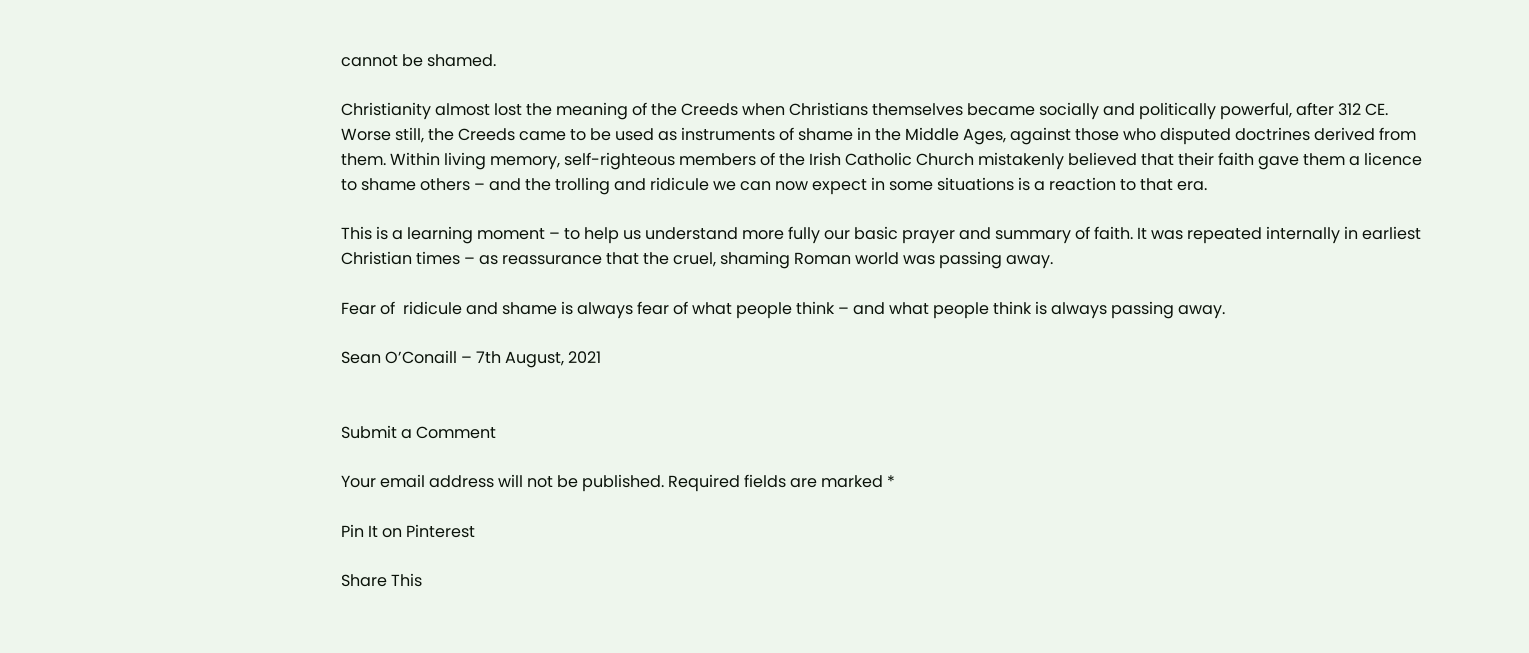cannot be shamed.

Christianity almost lost the meaning of the Creeds when Christians themselves became socially and politically powerful, after 312 CE.  Worse still, the Creeds came to be used as instruments of shame in the Middle Ages, against those who disputed doctrines derived from them. Within living memory, self-righteous members of the Irish Catholic Church mistakenly believed that their faith gave them a licence to shame others – and the trolling and ridicule we can now expect in some situations is a reaction to that era.

This is a learning moment – to help us understand more fully our basic prayer and summary of faith. It was repeated internally in earliest Christian times – as reassurance that the cruel, shaming Roman world was passing away.

Fear of  ridicule and shame is always fear of what people think – and what people think is always passing away.

Sean O’Conaill – 7th August, 2021


Submit a Comment

Your email address will not be published. Required fields are marked *

Pin It on Pinterest

Share This